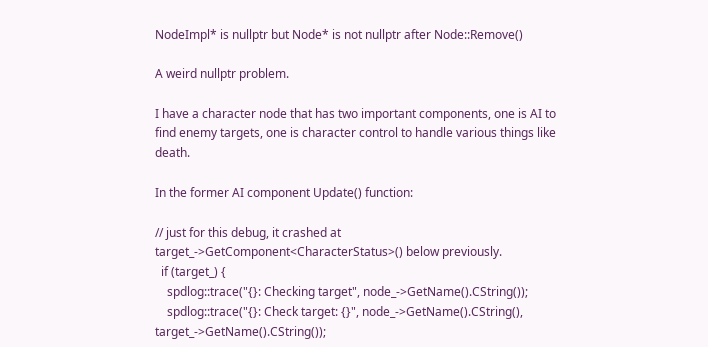NodeImpl* is nullptr but Node* is not nullptr after Node::Remove()

A weird nullptr problem.

I have a character node that has two important components, one is AI to find enemy targets, one is character control to handle various things like death.

In the former AI component Update() function:

// just for this debug, it crashed at target_->GetComponent<CharacterStatus>() below previously.
  if (target_) {
    spdlog::trace("{}: Checking target", node_->GetName().CString());
    spdlog::trace("{}: Check target: {}", node_->GetName().CString(), target_->GetName().CString());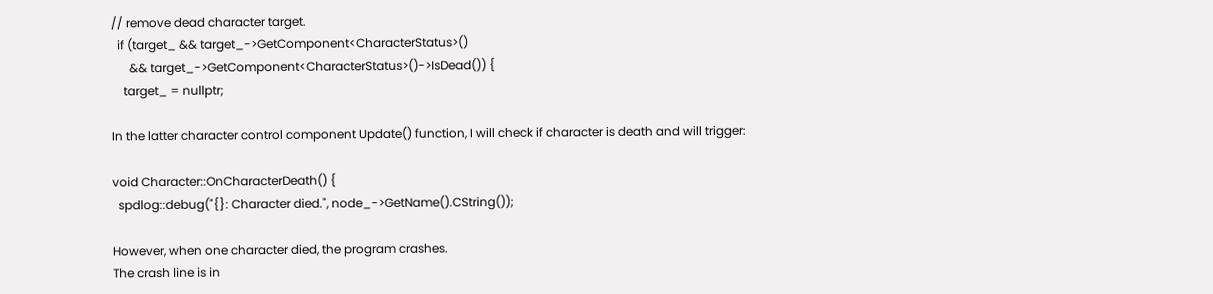// remove dead character target.
  if (target_ && target_->GetComponent<CharacterStatus>()
      && target_->GetComponent<CharacterStatus>()->IsDead()) {
    target_ = nullptr;

In the latter character control component Update() function, I will check if character is death and will trigger:

void Character::OnCharacterDeath() {
  spdlog::debug("{}: Character died.", node_->GetName().CString());

However, when one character died, the program crashes.
The crash line is in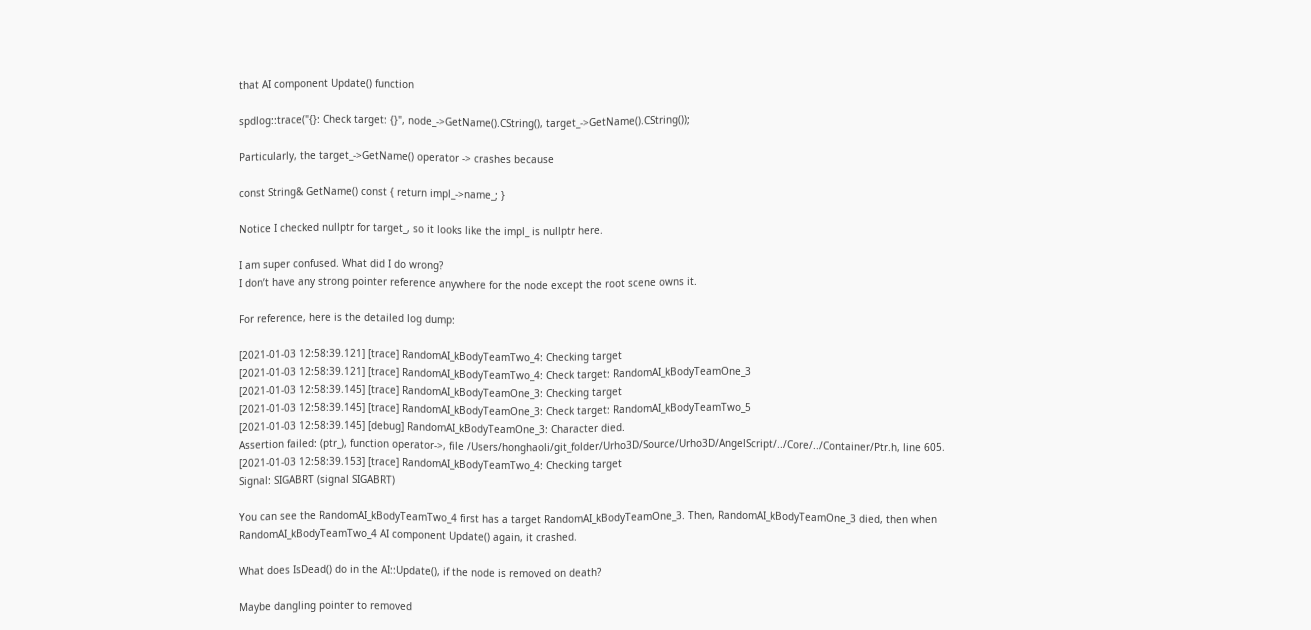that AI component Update() function

spdlog::trace("{}: Check target: {}", node_->GetName().CString(), target_->GetName().CString());

Particularly, the target_->GetName() operator -> crashes because

const String& GetName() const { return impl_->name_; }

Notice I checked nullptr for target_, so it looks like the impl_ is nullptr here.

I am super confused. What did I do wrong?
I don’t have any strong pointer reference anywhere for the node except the root scene owns it.

For reference, here is the detailed log dump:

[2021-01-03 12:58:39.121] [trace] RandomAI_kBodyTeamTwo_4: Checking target
[2021-01-03 12:58:39.121] [trace] RandomAI_kBodyTeamTwo_4: Check target: RandomAI_kBodyTeamOne_3
[2021-01-03 12:58:39.145] [trace] RandomAI_kBodyTeamOne_3: Checking target
[2021-01-03 12:58:39.145] [trace] RandomAI_kBodyTeamOne_3: Check target: RandomAI_kBodyTeamTwo_5
[2021-01-03 12:58:39.145] [debug] RandomAI_kBodyTeamOne_3: Character died.
Assertion failed: (ptr_), function operator->, file /Users/honghaoli/git_folder/Urho3D/Source/Urho3D/AngelScript/../Core/../Container/Ptr.h, line 605.
[2021-01-03 12:58:39.153] [trace] RandomAI_kBodyTeamTwo_4: Checking target
Signal: SIGABRT (signal SIGABRT)

You can see the RandomAI_kBodyTeamTwo_4 first has a target RandomAI_kBodyTeamOne_3. Then, RandomAI_kBodyTeamOne_3 died, then when RandomAI_kBodyTeamTwo_4 AI component Update() again, it crashed.

What does IsDead() do in the AI::Update(), if the node is removed on death?

Maybe dangling pointer to removed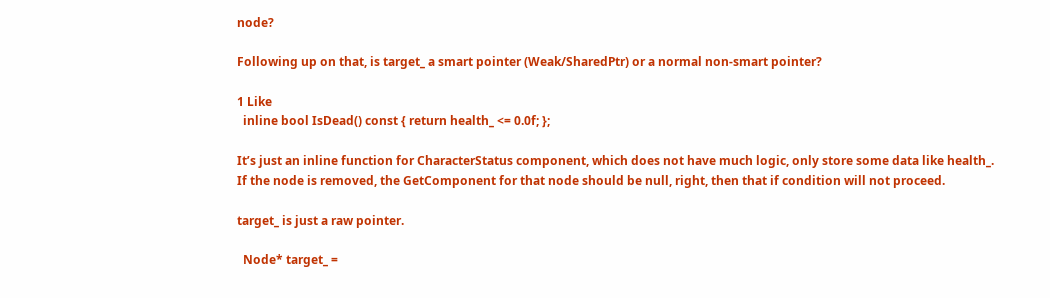node?

Following up on that, is target_ a smart pointer (Weak/SharedPtr) or a normal non-smart pointer?

1 Like
  inline bool IsDead() const { return health_ <= 0.0f; };

It’s just an inline function for CharacterStatus component, which does not have much logic, only store some data like health_.
If the node is removed, the GetComponent for that node should be null, right, then that if condition will not proceed.

target_ is just a raw pointer.

  Node* target_ =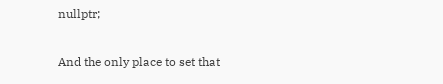nullptr;

And the only place to set that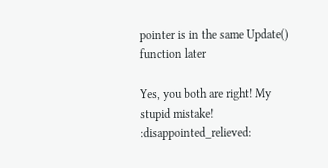pointer is in the same Update() function later

Yes, you both are right! My stupid mistake! :disappointed_relieved: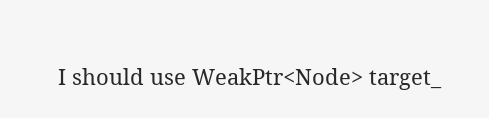I should use WeakPtr<Node> target_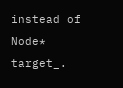instead of Node* target_.